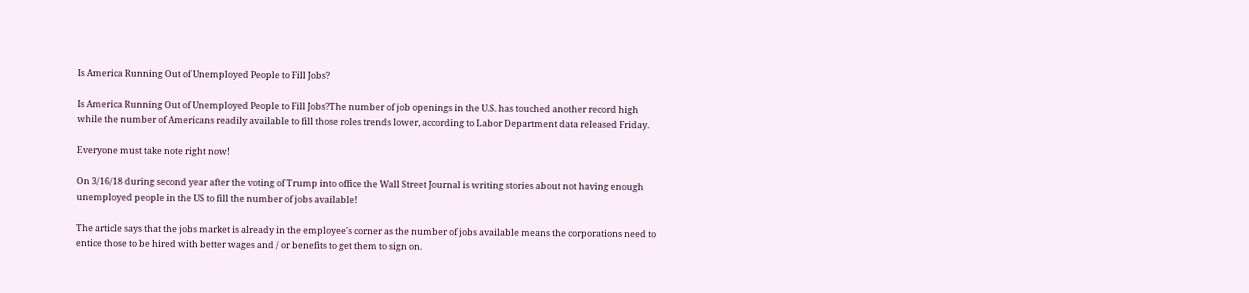Is America Running Out of Unemployed People to Fill Jobs?

Is America Running Out of Unemployed People to Fill Jobs?The number of job openings in the U.S. has touched another record high while the number of Americans readily available to fill those roles trends lower, according to Labor Department data released Friday.

Everyone must take note right now!

On 3/16/18 during second year after the voting of Trump into office the Wall Street Journal is writing stories about not having enough unemployed people in the US to fill the number of jobs available!

The article says that the jobs market is already in the employee's corner as the number of jobs available means the corporations need to entice those to be hired with better wages and / or benefits to get them to sign on.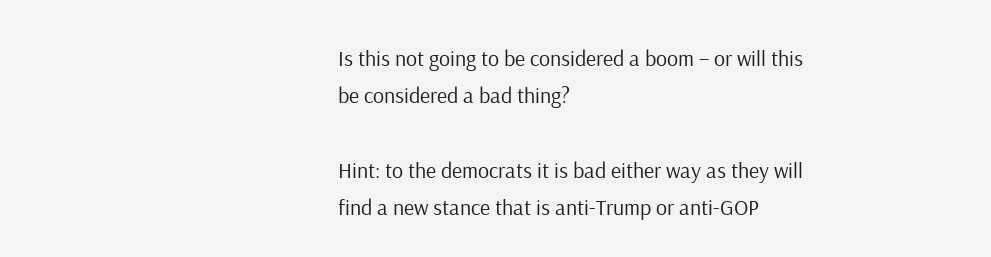Is this not going to be considered a boom – or will this be considered a bad thing?

Hint: to the democrats it is bad either way as they will find a new stance that is anti-Trump or anti-GOP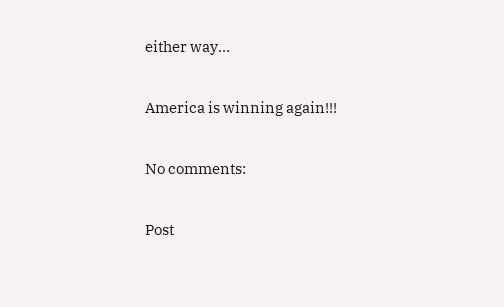either way…

America is winning again!!!

No comments:

Post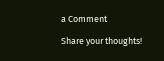a Comment

Share your thoughts!